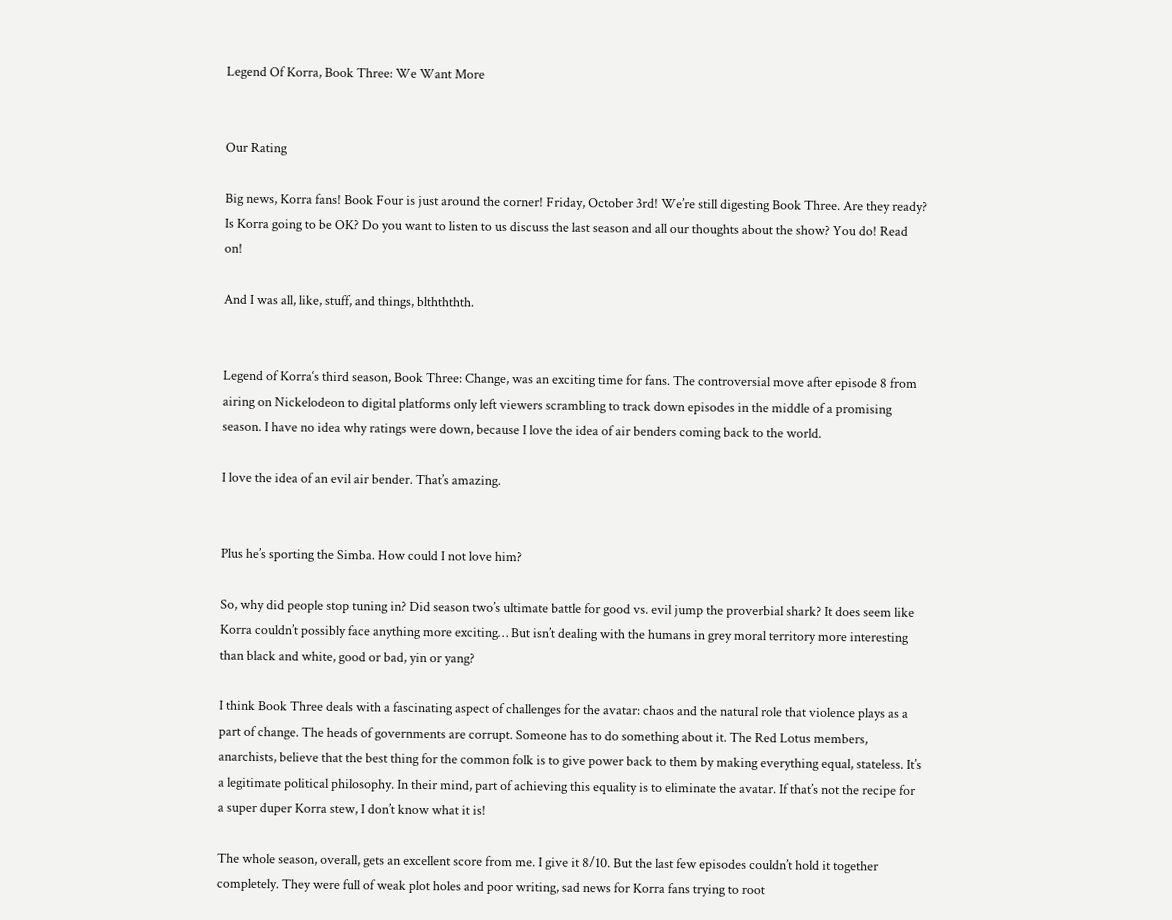Legend Of Korra, Book Three: We Want More


Our Rating

Big news, Korra fans! Book Four is just around the corner! Friday, October 3rd! We’re still digesting Book Three. Are they ready? Is Korra going to be OK? Do you want to listen to us discuss the last season and all our thoughts about the show? You do! Read on!

And I was all, like, stuff, and things, blthththth.


Legend of Korra‘s third season, Book Three: Change, was an exciting time for fans. The controversial move after episode 8 from airing on Nickelodeon to digital platforms only left viewers scrambling to track down episodes in the middle of a promising season. I have no idea why ratings were down, because I love the idea of air benders coming back to the world.

I love the idea of an evil air bender. That’s amazing.


Plus he’s sporting the Simba. How could I not love him?

So, why did people stop tuning in? Did season two’s ultimate battle for good vs. evil jump the proverbial shark? It does seem like Korra couldn’t possibly face anything more exciting… But isn’t dealing with the humans in grey moral territory more interesting than black and white, good or bad, yin or yang?

I think Book Three deals with a fascinating aspect of challenges for the avatar: chaos and the natural role that violence plays as a part of change. The heads of governments are corrupt. Someone has to do something about it. The Red Lotus members, anarchists, believe that the best thing for the common folk is to give power back to them by making everything equal, stateless. It’s a legitimate political philosophy. In their mind, part of achieving this equality is to eliminate the avatar. If that’s not the recipe for a super duper Korra stew, I don’t know what it is!

The whole season, overall, gets an excellent score from me. I give it 8/10. But the last few episodes couldn’t hold it together completely. They were full of weak plot holes and poor writing, sad news for Korra fans trying to root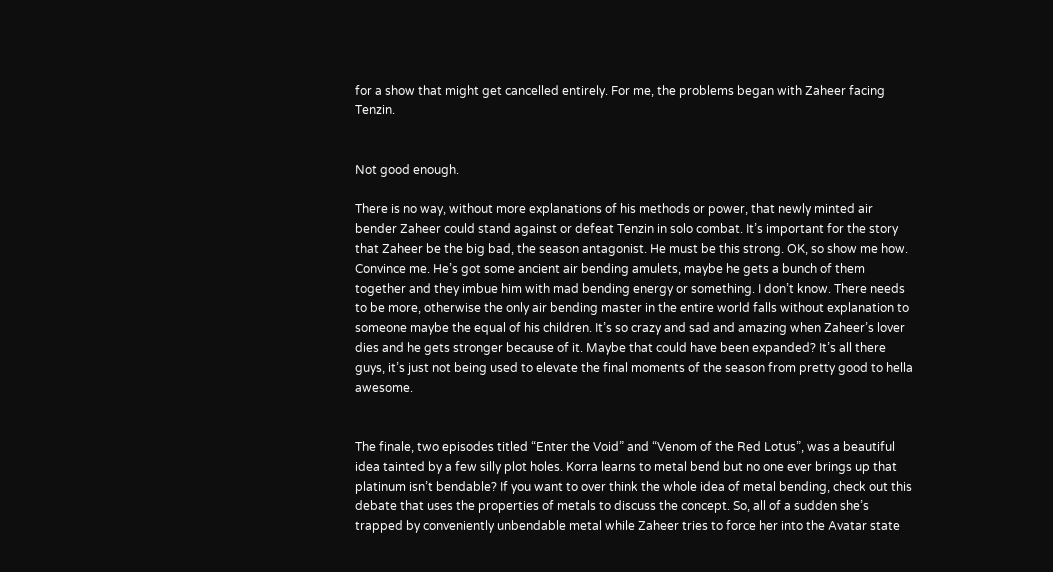for a show that might get cancelled entirely. For me, the problems began with Zaheer facing Tenzin.


Not good enough.

There is no way, without more explanations of his methods or power, that newly minted air bender Zaheer could stand against or defeat Tenzin in solo combat. It’s important for the story that Zaheer be the big bad, the season antagonist. He must be this strong. OK, so show me how. Convince me. He’s got some ancient air bending amulets, maybe he gets a bunch of them together and they imbue him with mad bending energy or something. I don’t know. There needs to be more, otherwise the only air bending master in the entire world falls without explanation to someone maybe the equal of his children. It’s so crazy and sad and amazing when Zaheer’s lover dies and he gets stronger because of it. Maybe that could have been expanded? It’s all there guys, it’s just not being used to elevate the final moments of the season from pretty good to hella awesome.


The finale, two episodes titled “Enter the Void” and “Venom of the Red Lotus”, was a beautiful idea tainted by a few silly plot holes. Korra learns to metal bend but no one ever brings up that platinum isn’t bendable? If you want to over think the whole idea of metal bending, check out this debate that uses the properties of metals to discuss the concept. So, all of a sudden she’s trapped by conveniently unbendable metal while Zaheer tries to force her into the Avatar state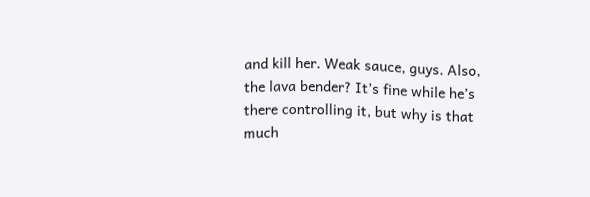and kill her. Weak sauce, guys. Also, the lava bender? It’s fine while he’s there controlling it, but why is that much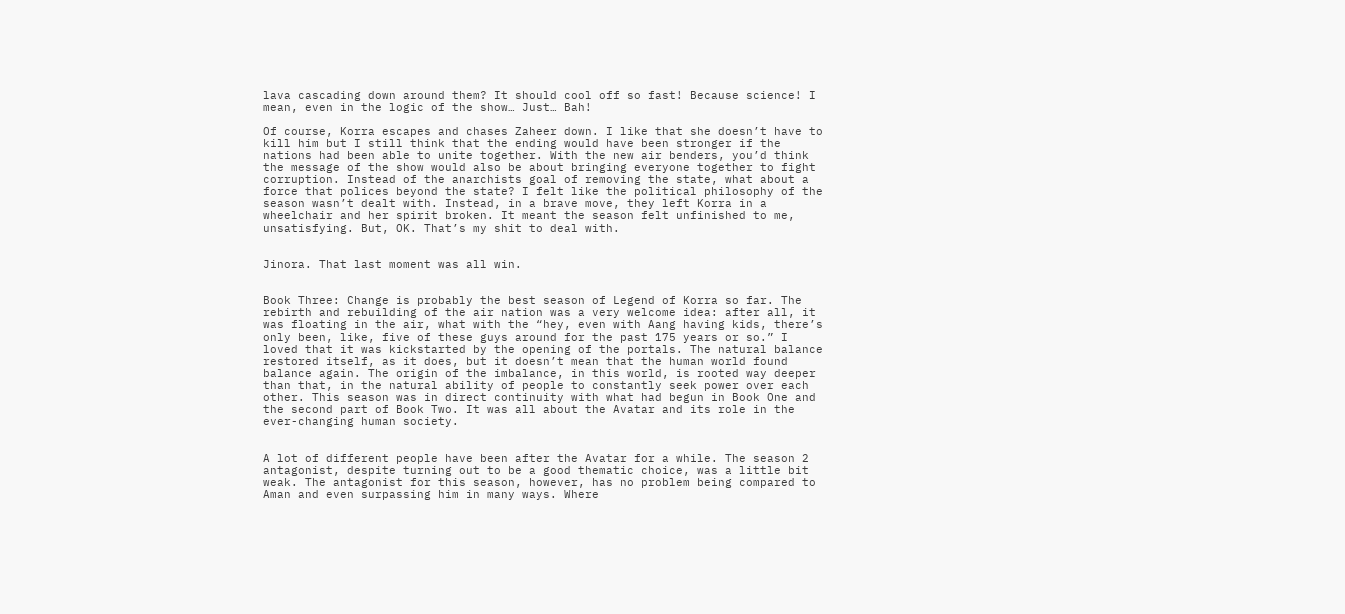lava cascading down around them? It should cool off so fast! Because science! I mean, even in the logic of the show… Just… Bah!

Of course, Korra escapes and chases Zaheer down. I like that she doesn’t have to kill him but I still think that the ending would have been stronger if the nations had been able to unite together. With the new air benders, you’d think the message of the show would also be about bringing everyone together to fight corruption. Instead of the anarchists goal of removing the state, what about a force that polices beyond the state? I felt like the political philosophy of the season wasn’t dealt with. Instead, in a brave move, they left Korra in a wheelchair and her spirit broken. It meant the season felt unfinished to me, unsatisfying. But, OK. That’s my shit to deal with.


Jinora. That last moment was all win.


Book Three: Change is probably the best season of Legend of Korra so far. The rebirth and rebuilding of the air nation was a very welcome idea: after all, it was floating in the air, what with the “hey, even with Aang having kids, there’s only been, like, five of these guys around for the past 175 years or so.” I loved that it was kickstarted by the opening of the portals. The natural balance restored itself, as it does, but it doesn’t mean that the human world found balance again. The origin of the imbalance, in this world, is rooted way deeper than that, in the natural ability of people to constantly seek power over each other. This season was in direct continuity with what had begun in Book One and the second part of Book Two. It was all about the Avatar and its role in the ever-changing human society.


A lot of different people have been after the Avatar for a while. The season 2 antagonist, despite turning out to be a good thematic choice, was a little bit weak. The antagonist for this season, however, has no problem being compared to Aman and even surpassing him in many ways. Where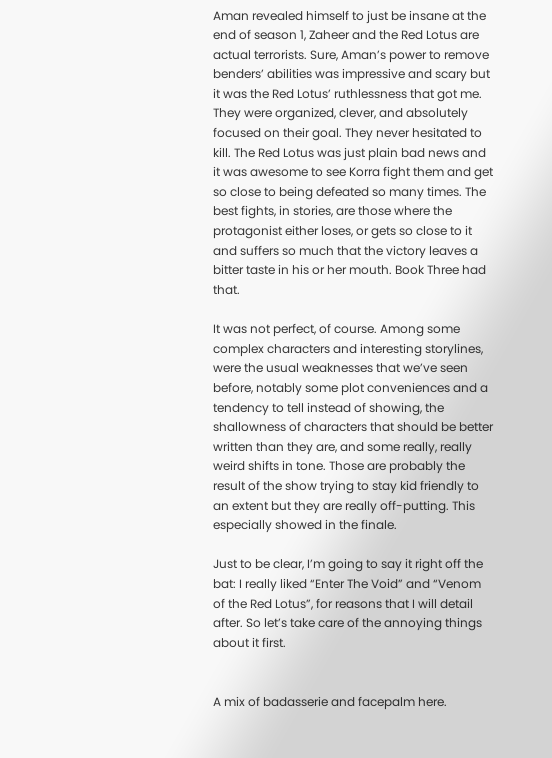Aman revealed himself to just be insane at the end of season 1, Zaheer and the Red Lotus are actual terrorists. Sure, Aman’s power to remove benders’ abilities was impressive and scary but it was the Red Lotus’ ruthlessness that got me. They were organized, clever, and absolutely focused on their goal. They never hesitated to kill. The Red Lotus was just plain bad news and it was awesome to see Korra fight them and get so close to being defeated so many times. The best fights, in stories, are those where the protagonist either loses, or gets so close to it and suffers so much that the victory leaves a bitter taste in his or her mouth. Book Three had that.

It was not perfect, of course. Among some complex characters and interesting storylines, were the usual weaknesses that we’ve seen before, notably some plot conveniences and a tendency to tell instead of showing, the shallowness of characters that should be better written than they are, and some really, really weird shifts in tone. Those are probably the result of the show trying to stay kid friendly to an extent but they are really off-putting. This especially showed in the finale.

Just to be clear, I’m going to say it right off the bat: I really liked “Enter The Void” and “Venom of the Red Lotus”, for reasons that I will detail after. So let’s take care of the annoying things about it first.


A mix of badasserie and facepalm here.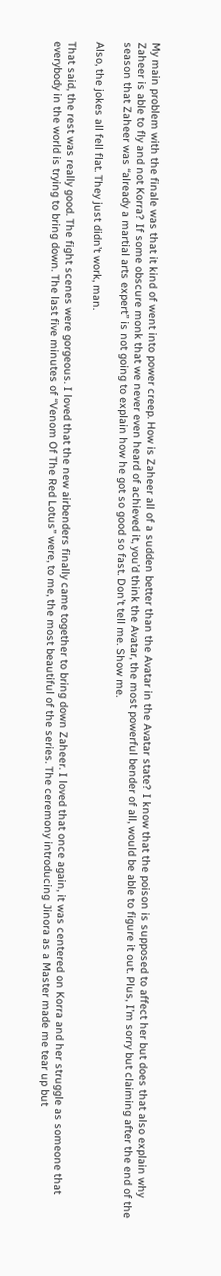My main problem with the finale was that it kind of went into power creep. How is Zaheer all of a sudden better than the Avatar in the Avatar state? I know that the poison is supposed to affect her but does that also explain why Zaheer is able to fly and not Korra? If some obscure monk that we never even heard of achieved it, you’d think the Avatar, the most powerful bender of all, would be able to figure it out. Plus, I’m sorry but claiming after the end of the season that Zaheer was “already a martial arts expert” is not going to explain how he got so good so fast. Don’t tell me. Show me.

Also, the jokes all fell flat. They just didn’t work, man.

That said, the rest was really good. The fight scenes were gorgeous. I loved that the new airbenders finally came together to bring down Zaheer. I loved that once again, it was centered on Korra and her struggle as someone that everybody in the world is trying to bring down. The last five minutes of “Venom Of The Red Lotus” were, to me, the most beautiful of the series. The ceremony introducing Jinora as a Master made me tear up but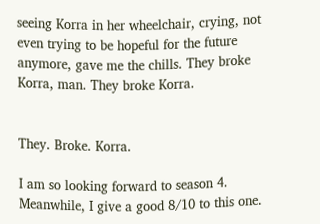seeing Korra in her wheelchair, crying, not even trying to be hopeful for the future anymore, gave me the chills. They broke Korra, man. They broke Korra.


They. Broke. Korra.

I am so looking forward to season 4. Meanwhile, I give a good 8/10 to this one.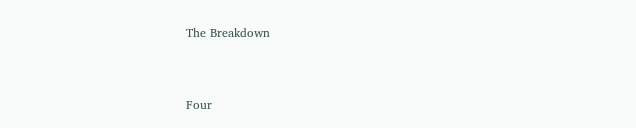The Breakdown


Four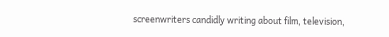screenwriters candidly writing about film, television,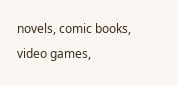novels, comic books, video games,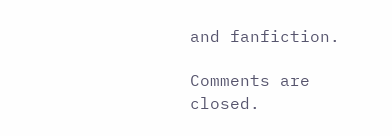and fanfiction.

Comments are closed.